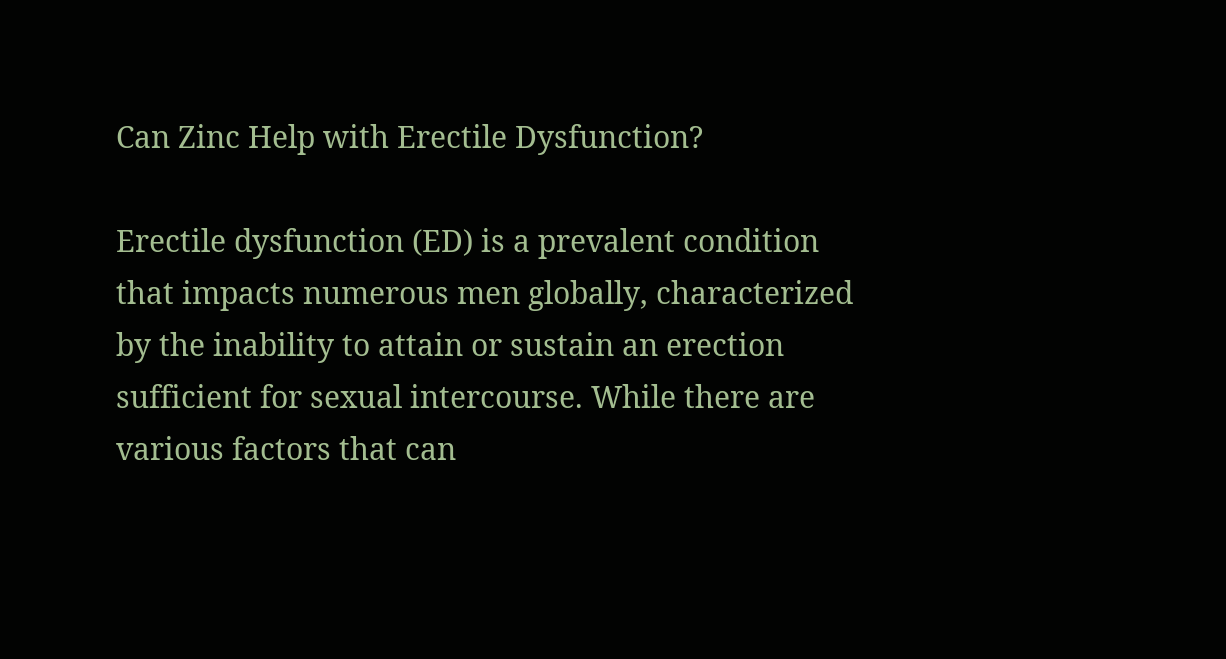Can Zinc Help with Erectile Dysfunction?

Erectile dysfunction (ED) is a prevalent condition that impacts numerous men globally, characterized by the inability to attain or sustain an erection sufficient for sexual intercourse. While there are various factors that can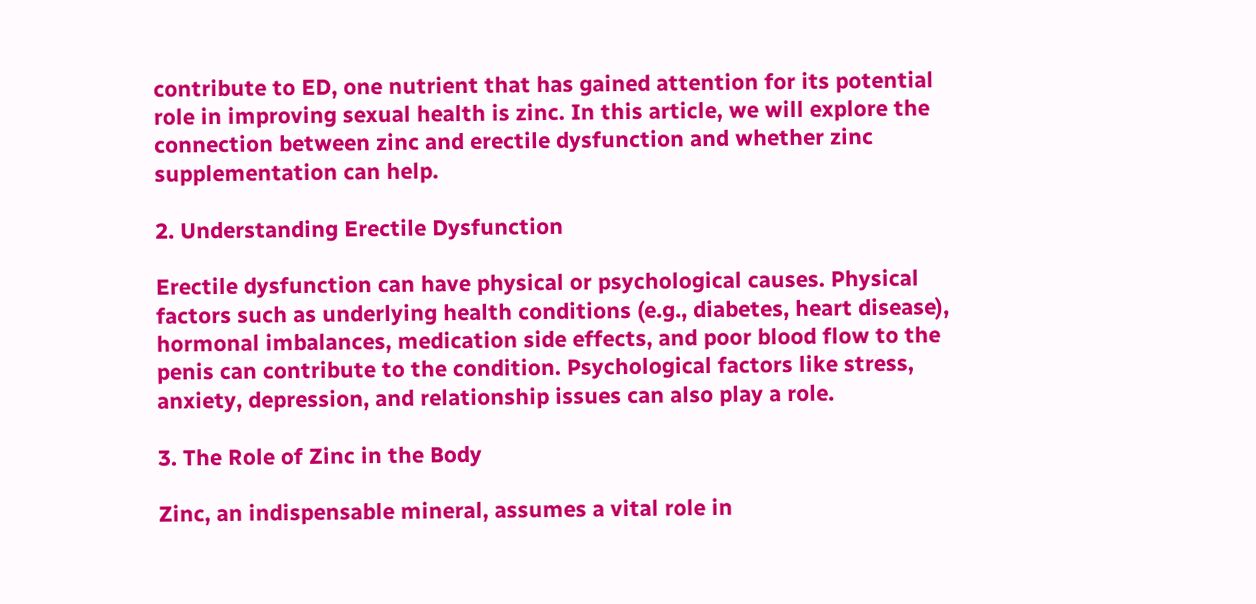contribute to ED, one nutrient that has gained attention for its potential role in improving sexual health is zinc. In this article, we will explore the connection between zinc and erectile dysfunction and whether zinc supplementation can help.

2. Understanding Erectile Dysfunction

Erectile dysfunction can have physical or psychological causes. Physical factors such as underlying health conditions (e.g., diabetes, heart disease), hormonal imbalances, medication side effects, and poor blood flow to the penis can contribute to the condition. Psychological factors like stress, anxiety, depression, and relationship issues can also play a role.

3. The Role of Zinc in the Body

Zinc, an indispensable mineral, assumes a vital role in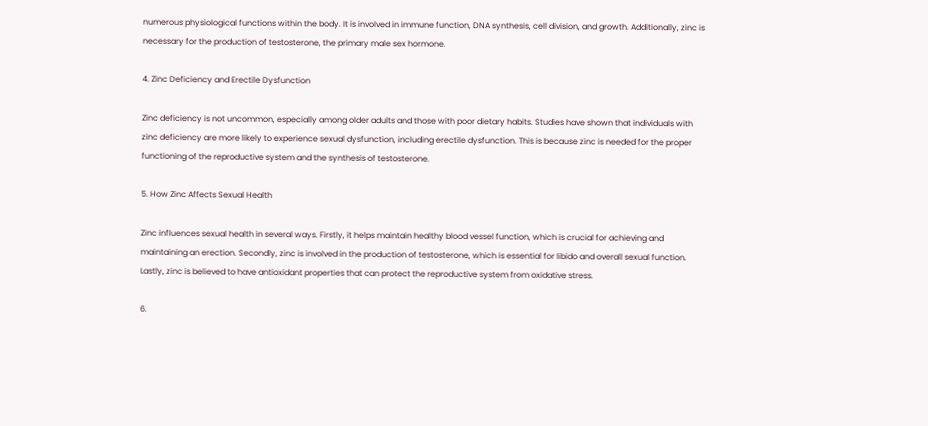numerous physiological functions within the body. It is involved in immune function, DNA synthesis, cell division, and growth. Additionally, zinc is necessary for the production of testosterone, the primary male sex hormone.

4. Zinc Deficiency and Erectile Dysfunction

Zinc deficiency is not uncommon, especially among older adults and those with poor dietary habits. Studies have shown that individuals with zinc deficiency are more likely to experience sexual dysfunction, including erectile dysfunction. This is because zinc is needed for the proper functioning of the reproductive system and the synthesis of testosterone.

5. How Zinc Affects Sexual Health

Zinc influences sexual health in several ways. Firstly, it helps maintain healthy blood vessel function, which is crucial for achieving and maintaining an erection. Secondly, zinc is involved in the production of testosterone, which is essential for libido and overall sexual function. Lastly, zinc is believed to have antioxidant properties that can protect the reproductive system from oxidative stress.

6.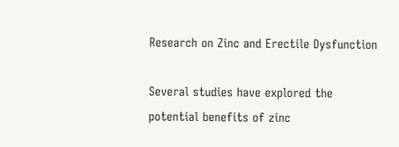Research on Zinc and Erectile Dysfunction

Several studies have explored the potential benefits of zinc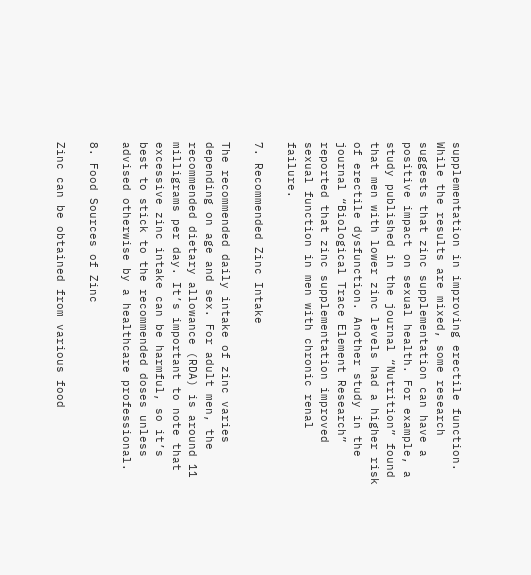supplementation in improving erectile function. While the results are mixed, some research suggests that zinc supplementation can have a positive impact on sexual health. For example, a study published in the journal “Nutrition” found that men with lower zinc levels had a higher risk of erectile dysfunction. Another study in the journal “Biological Trace Element Research” reported that zinc supplementation improved sexual function in men with chronic renal failure.

7. Recommended Zinc Intake

The recommended daily intake of zinc varies depending on age and sex. For adult men, the recommended dietary allowance (RDA) is around 11 milligrams per day. It’s important to note that excessive zinc intake can be harmful, so it’s best to stick to the recommended doses unless advised otherwise by a healthcare professional.

8. Food Sources of Zinc

Zinc can be obtained from various food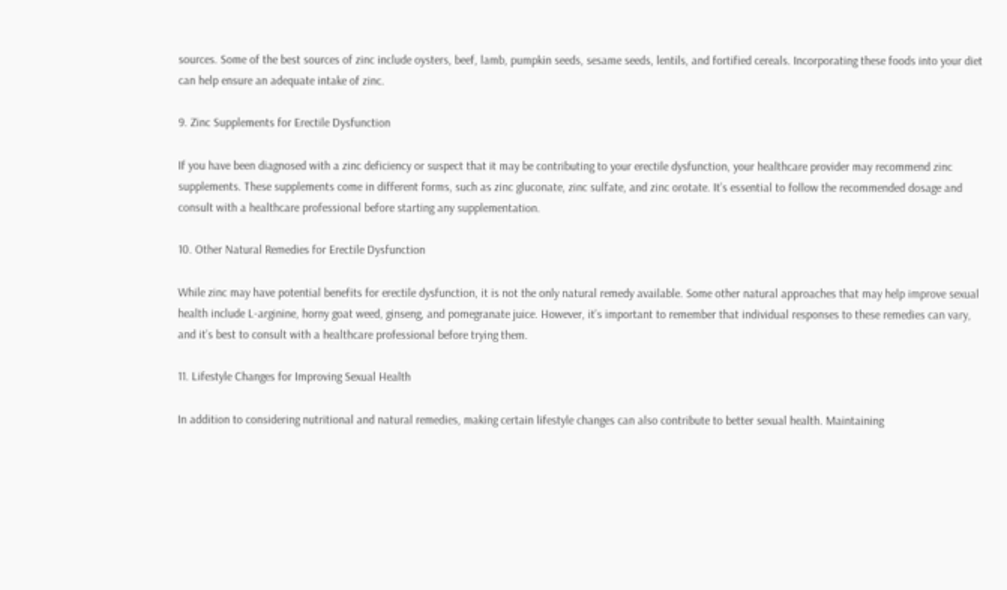sources. Some of the best sources of zinc include oysters, beef, lamb, pumpkin seeds, sesame seeds, lentils, and fortified cereals. Incorporating these foods into your diet can help ensure an adequate intake of zinc.

9. Zinc Supplements for Erectile Dysfunction

If you have been diagnosed with a zinc deficiency or suspect that it may be contributing to your erectile dysfunction, your healthcare provider may recommend zinc supplements. These supplements come in different forms, such as zinc gluconate, zinc sulfate, and zinc orotate. It’s essential to follow the recommended dosage and consult with a healthcare professional before starting any supplementation.

10. Other Natural Remedies for Erectile Dysfunction

While zinc may have potential benefits for erectile dysfunction, it is not the only natural remedy available. Some other natural approaches that may help improve sexual health include L-arginine, horny goat weed, ginseng, and pomegranate juice. However, it’s important to remember that individual responses to these remedies can vary, and it’s best to consult with a healthcare professional before trying them.

11. Lifestyle Changes for Improving Sexual Health

In addition to considering nutritional and natural remedies, making certain lifestyle changes can also contribute to better sexual health. Maintaining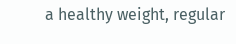a healthy weight, regular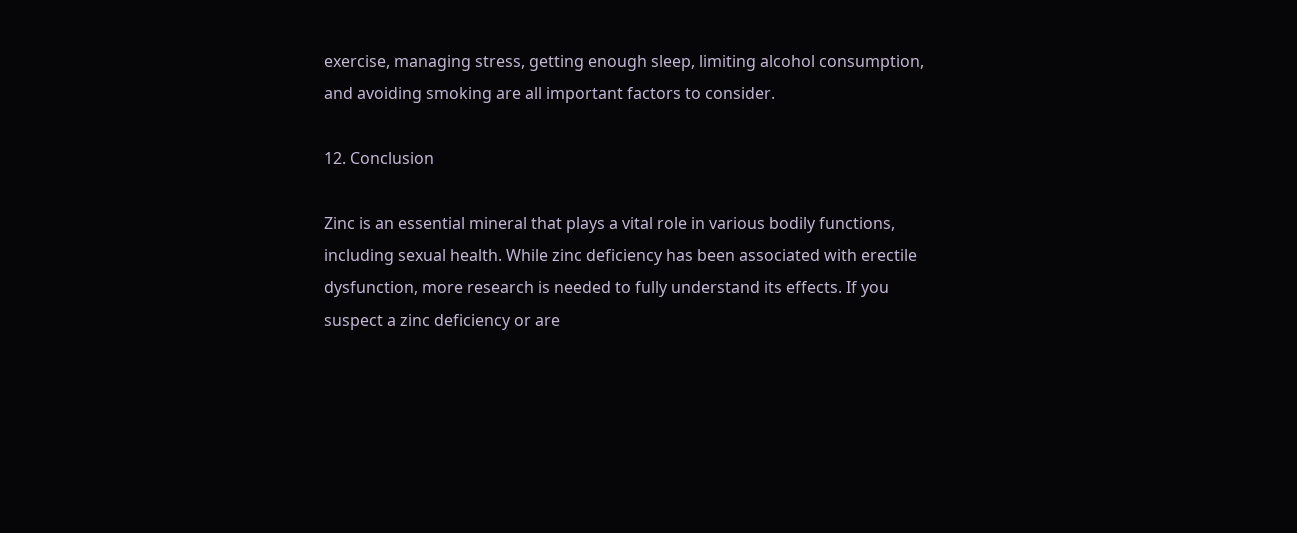exercise, managing stress, getting enough sleep, limiting alcohol consumption, and avoiding smoking are all important factors to consider.

12. Conclusion

Zinc is an essential mineral that plays a vital role in various bodily functions, including sexual health. While zinc deficiency has been associated with erectile dysfunction, more research is needed to fully understand its effects. If you suspect a zinc deficiency or are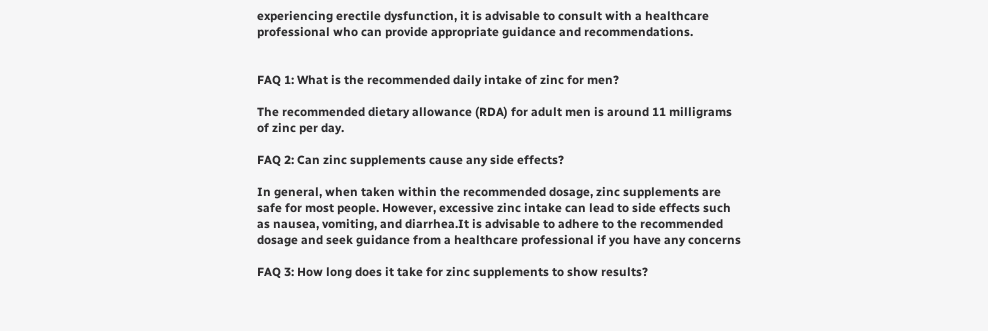experiencing erectile dysfunction, it is advisable to consult with a healthcare professional who can provide appropriate guidance and recommendations.


FAQ 1: What is the recommended daily intake of zinc for men?

The recommended dietary allowance (RDA) for adult men is around 11 milligrams of zinc per day.

FAQ 2: Can zinc supplements cause any side effects?

In general, when taken within the recommended dosage, zinc supplements are safe for most people. However, excessive zinc intake can lead to side effects such as nausea, vomiting, and diarrhea.It is advisable to adhere to the recommended dosage and seek guidance from a healthcare professional if you have any concerns

FAQ 3: How long does it take for zinc supplements to show results?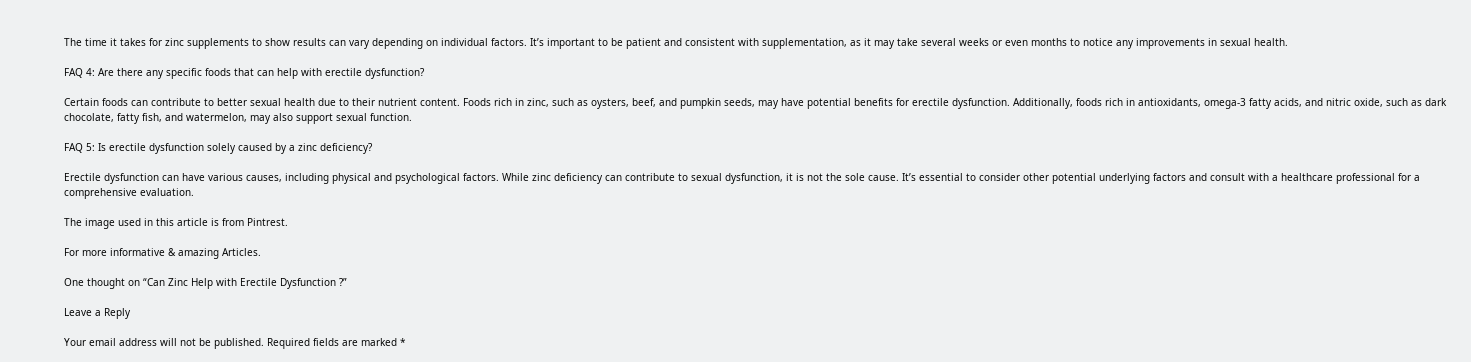The time it takes for zinc supplements to show results can vary depending on individual factors. It’s important to be patient and consistent with supplementation, as it may take several weeks or even months to notice any improvements in sexual health.

FAQ 4: Are there any specific foods that can help with erectile dysfunction?

Certain foods can contribute to better sexual health due to their nutrient content. Foods rich in zinc, such as oysters, beef, and pumpkin seeds, may have potential benefits for erectile dysfunction. Additionally, foods rich in antioxidants, omega-3 fatty acids, and nitric oxide, such as dark chocolate, fatty fish, and watermelon, may also support sexual function.

FAQ 5: Is erectile dysfunction solely caused by a zinc deficiency?

Erectile dysfunction can have various causes, including physical and psychological factors. While zinc deficiency can contribute to sexual dysfunction, it is not the sole cause. It’s essential to consider other potential underlying factors and consult with a healthcare professional for a comprehensive evaluation.

The image used in this article is from Pintrest.

For more informative & amazing Articles.

One thought on “Can Zinc Help with Erectile Dysfunction ?”

Leave a Reply

Your email address will not be published. Required fields are marked *